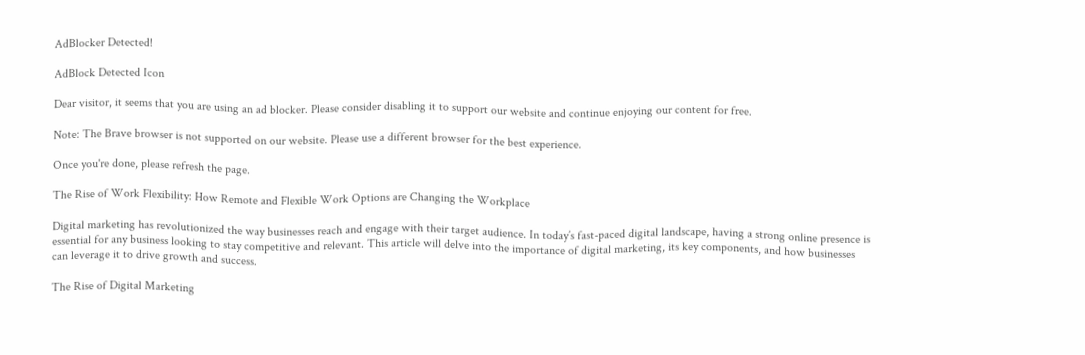AdBlocker Detected!

AdBlock Detected Icon

Dear visitor, it seems that you are using an ad blocker. Please consider disabling it to support our website and continue enjoying our content for free.

Note: The Brave browser is not supported on our website. Please use a different browser for the best experience.

Once you're done, please refresh the page.

The Rise of Work Flexibility: How Remote and Flexible Work Options are Changing the Workplace

Digital marketing has revolutionized the way businesses reach and engage with their target audience. In today’s fast-paced digital landscape, having a strong online presence is essential for any business looking to stay competitive and relevant. This article will delve into the importance of digital marketing, its key components, and how businesses can leverage it to drive growth and success.

The Rise of Digital Marketing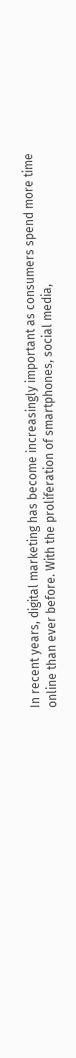In recent years, digital marketing has become increasingly important as consumers spend more time online than ever before. With the proliferation of smartphones, social media,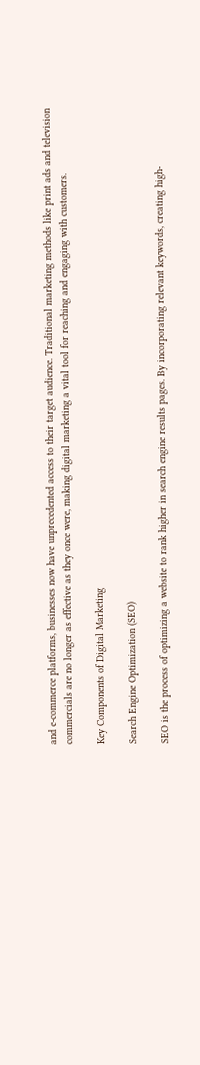and e-commerce platforms, businesses now have unprecedented access to their target audience. Traditional marketing methods like print ads and television commercials are no longer as effective as they once were, making digital marketing a vital tool for reaching and engaging with customers.

Key Components of Digital Marketing

Search Engine Optimization (SEO)

SEO is the process of optimizing a website to rank higher in search engine results pages. By incorporating relevant keywords, creating high-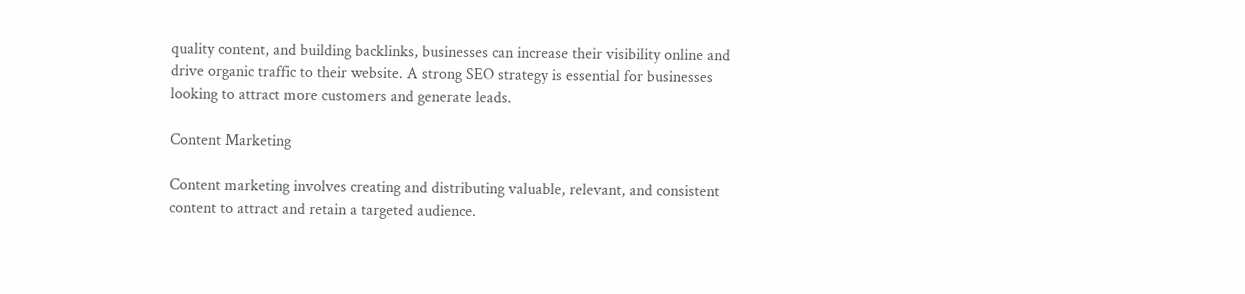quality content, and building backlinks, businesses can increase their visibility online and drive organic traffic to their website. A strong SEO strategy is essential for businesses looking to attract more customers and generate leads.

Content Marketing

Content marketing involves creating and distributing valuable, relevant, and consistent content to attract and retain a targeted audience.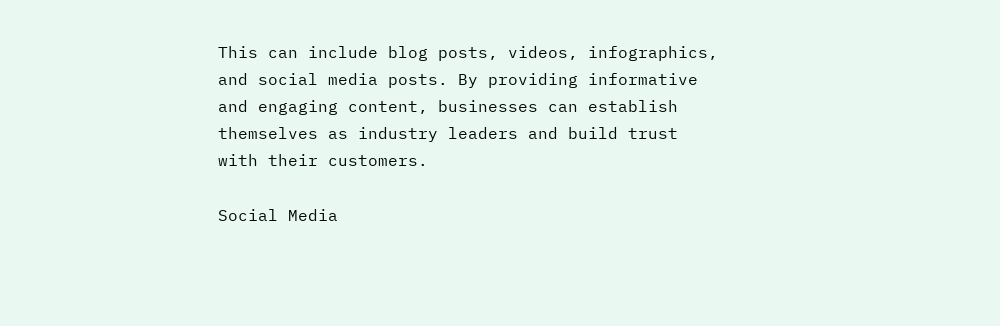This can include blog posts, videos, infographics, and social media posts. By providing informative and engaging content, businesses can establish themselves as industry leaders and build trust with their customers.

Social Media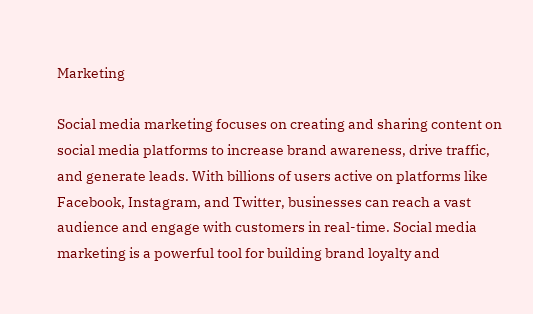Marketing

Social media marketing focuses on creating and sharing content on social media platforms to increase brand awareness, drive traffic, and generate leads. With billions of users active on platforms like Facebook, Instagram, and Twitter, businesses can reach a vast audience and engage with customers in real-time. Social media marketing is a powerful tool for building brand loyalty and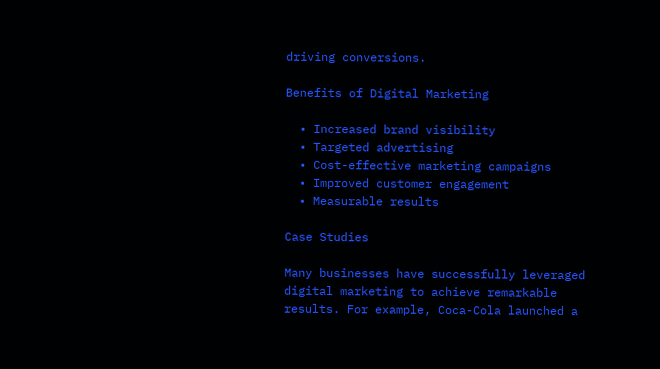driving conversions.

Benefits of Digital Marketing

  • Increased brand visibility
  • Targeted advertising
  • Cost-effective marketing campaigns
  • Improved customer engagement
  • Measurable results

Case Studies

Many businesses have successfully leveraged digital marketing to achieve remarkable results. For example, Coca-Cola launched a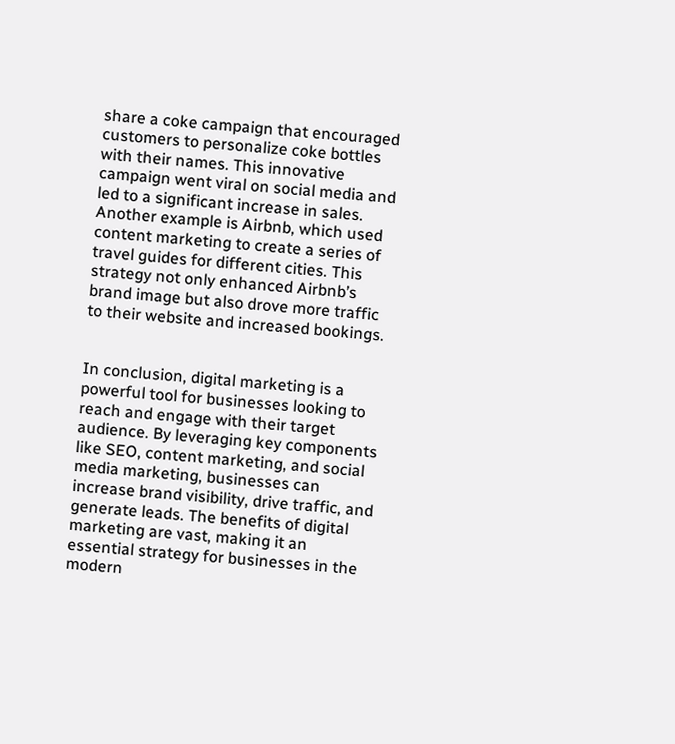share a coke campaign that encouraged customers to personalize coke bottles with their names. This innovative campaign went viral on social media and led to a significant increase in sales. Another example is Airbnb, which used content marketing to create a series of travel guides for different cities. This strategy not only enhanced Airbnb’s brand image but also drove more traffic to their website and increased bookings.


In conclusion, digital marketing is a powerful tool for businesses looking to reach and engage with their target audience. By leveraging key components like SEO, content marketing, and social media marketing, businesses can increase brand visibility, drive traffic, and generate leads. The benefits of digital marketing are vast, making it an essential strategy for businesses in the modern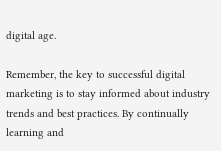digital age.

Remember, the key to successful digital marketing is to stay informed about industry trends and best practices. By continually learning and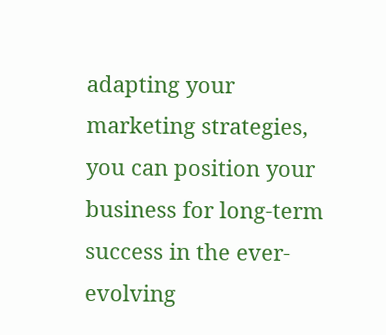adapting your marketing strategies, you can position your business for long-term success in the ever-evolving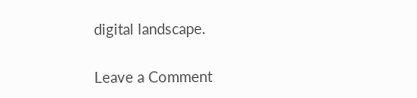digital landscape.

Leave a Comment